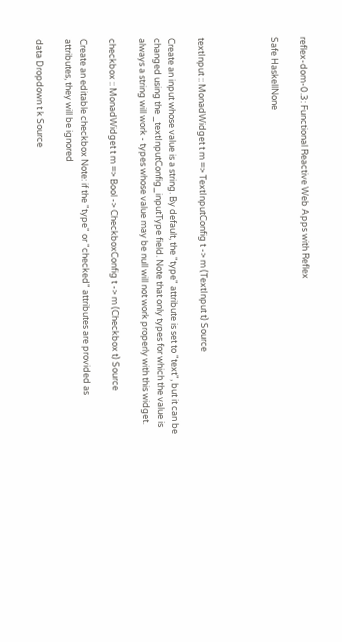reflex-dom-0.3: Functional Reactive Web Apps with Reflex

Safe HaskellNone




textInput :: MonadWidget t m => TextInputConfig t -> m (TextInput t) Source

Create an input whose value is a string. By default, the "type" attribute is set to "text", but it can be changed using the _textInputConfig_inputType field. Note that only types for which the value is always a string will work - types whose value may be null will not work properly with this widget.

checkbox :: MonadWidget t m => Bool -> CheckboxConfig t -> m (Checkbox t) Source

Create an editable checkbox Note: if the "type" or "checked" attributes are provided as attributes, they will be ignored

data Dropdown t k Source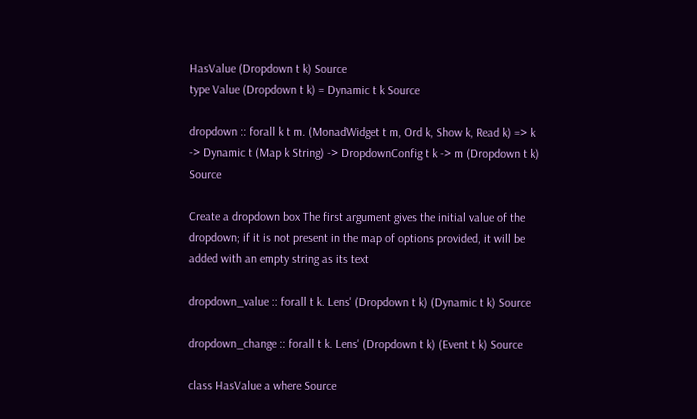HasValue (Dropdown t k) Source
type Value (Dropdown t k) = Dynamic t k Source

dropdown :: forall k t m. (MonadWidget t m, Ord k, Show k, Read k) => k -> Dynamic t (Map k String) -> DropdownConfig t k -> m (Dropdown t k) Source

Create a dropdown box The first argument gives the initial value of the dropdown; if it is not present in the map of options provided, it will be added with an empty string as its text

dropdown_value :: forall t k. Lens' (Dropdown t k) (Dynamic t k) Source

dropdown_change :: forall t k. Lens' (Dropdown t k) (Event t k) Source

class HasValue a where Source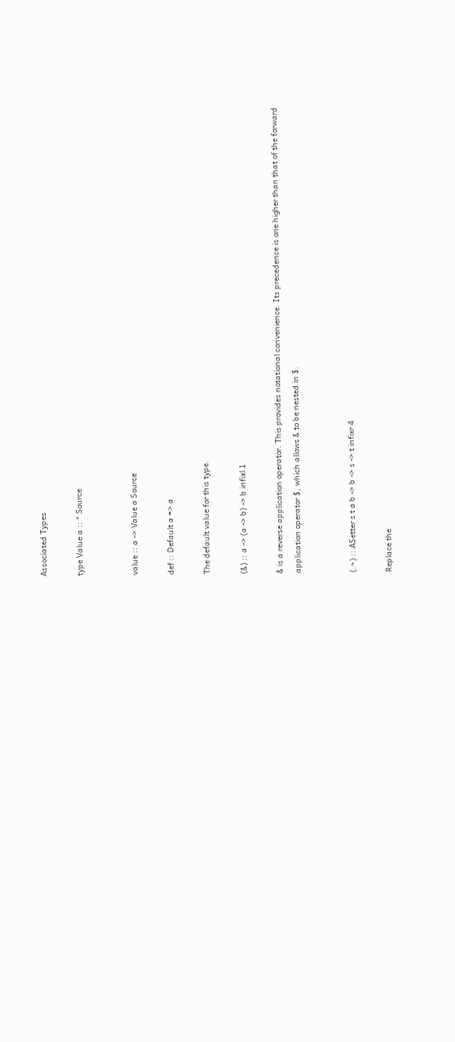Associated Types

type Value a :: * Source


value :: a -> Value a Source

def :: Default a => a

The default value for this type.

(&) :: a -> (a -> b) -> b infixl 1

& is a reverse application operator. This provides notational convenience. Its precedence is one higher than that of the forward application operator $, which allows & to be nested in $.


(.~) :: ASetter s t a b -> b -> s -> t infixr 4

Replace the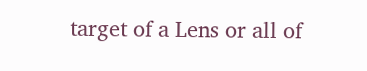target of a Lens or all of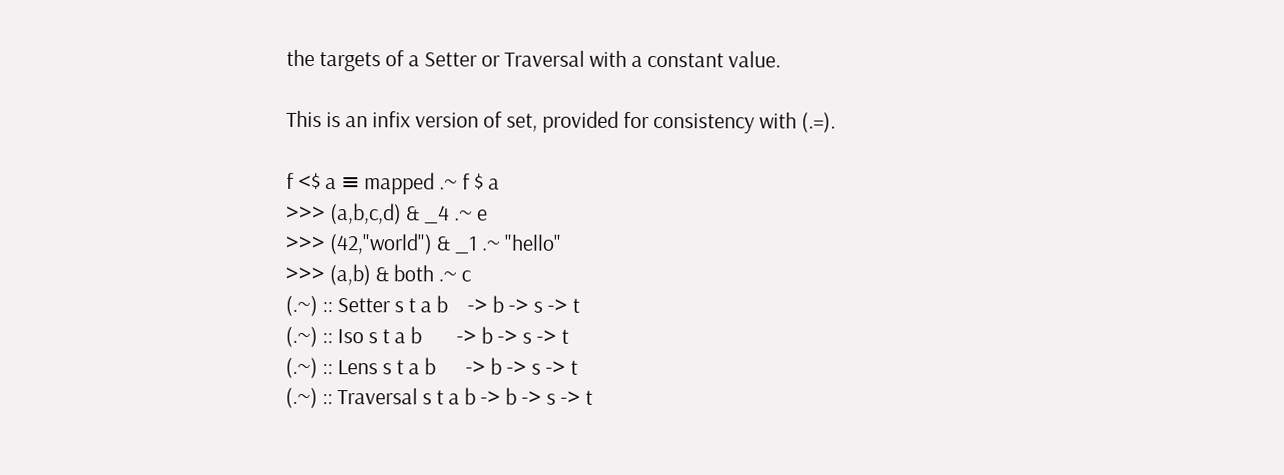the targets of a Setter or Traversal with a constant value.

This is an infix version of set, provided for consistency with (.=).

f <$ a ≡ mapped .~ f $ a
>>> (a,b,c,d) & _4 .~ e
>>> (42,"world") & _1 .~ "hello"
>>> (a,b) & both .~ c
(.~) :: Setter s t a b    -> b -> s -> t
(.~) :: Iso s t a b       -> b -> s -> t
(.~) :: Lens s t a b      -> b -> s -> t
(.~) :: Traversal s t a b -> b -> s -> t